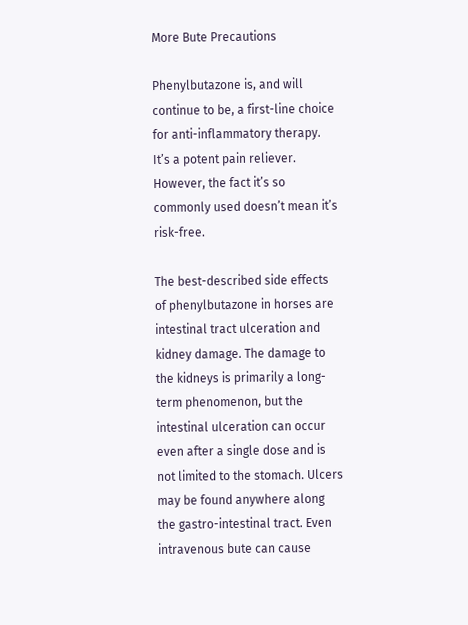More Bute Precautions

Phenylbutazone is, and will continue to be, a first-line choice for anti-inflammatory therapy. It’s a potent pain reliever. However, the fact it’s so commonly used doesn’t mean it’s risk-free.

The best-described side effects of phenylbutazone in horses are intestinal tract ulceration and kidney damage. The damage to the kidneys is primarily a long-term phenomenon, but the intestinal ulceration can occur even after a single dose and is not limited to the stomach. Ulcers may be found anywhere along the gastro-intestinal tract. Even intravenous bute can cause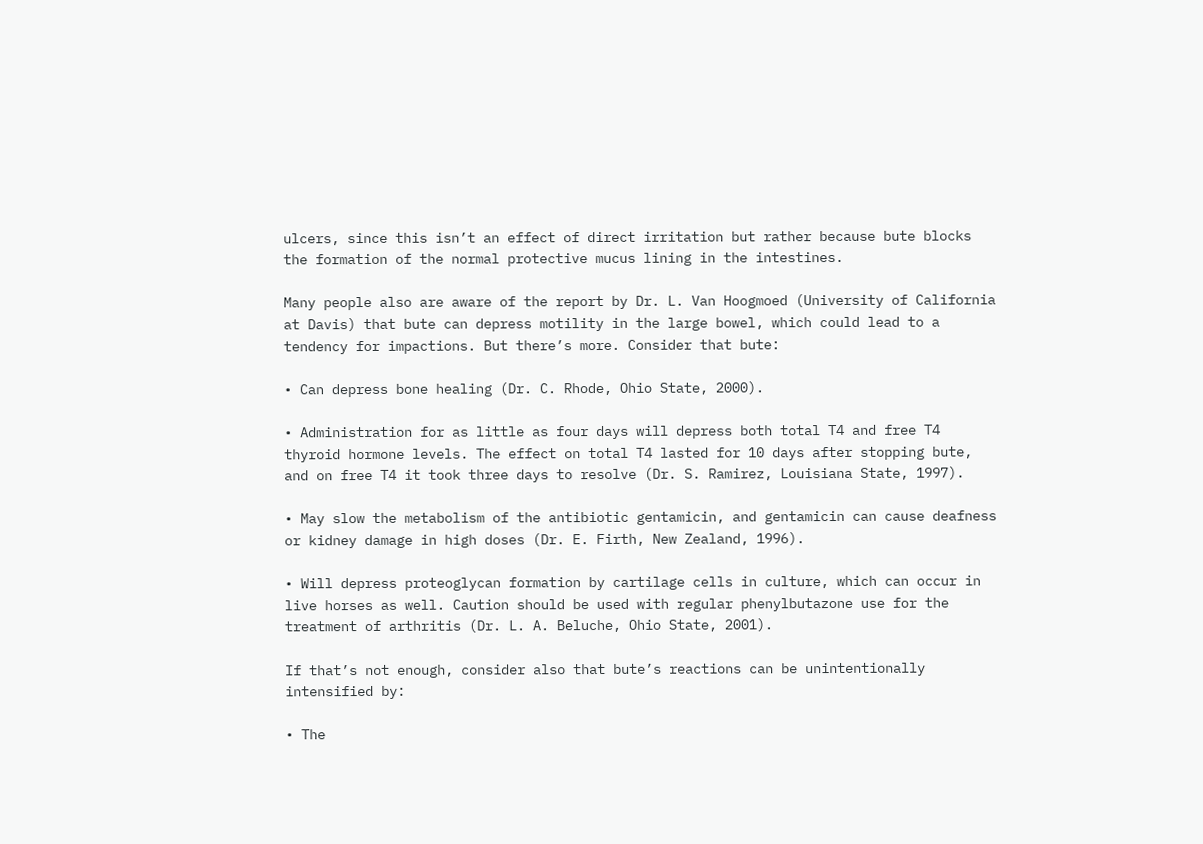ulcers, since this isn’t an effect of direct irritation but rather because bute blocks the formation of the normal protective mucus lining in the intestines.

Many people also are aware of the report by Dr. L. Van Hoogmoed (University of California at Davis) that bute can depress motility in the large bowel, which could lead to a tendency for impactions. But there’s more. Consider that bute:

• Can depress bone healing (Dr. C. Rhode, Ohio State, 2000).

• Administration for as little as four days will depress both total T4 and free T4 thyroid hormone levels. The effect on total T4 lasted for 10 days after stopping bute, and on free T4 it took three days to resolve (Dr. S. Ramirez, Louisiana State, 1997).

• May slow the metabolism of the antibiotic gentamicin, and gentamicin can cause deafness or kidney damage in high doses (Dr. E. Firth, New Zealand, 1996).

• Will depress proteoglycan formation by cartilage cells in culture, which can occur in live horses as well. Caution should be used with regular phenylbutazone use for the treatment of arthritis (Dr. L. A. Beluche, Ohio State, 2001).

If that’s not enough, consider also that bute’s reactions can be unintentionally intensified by:

• The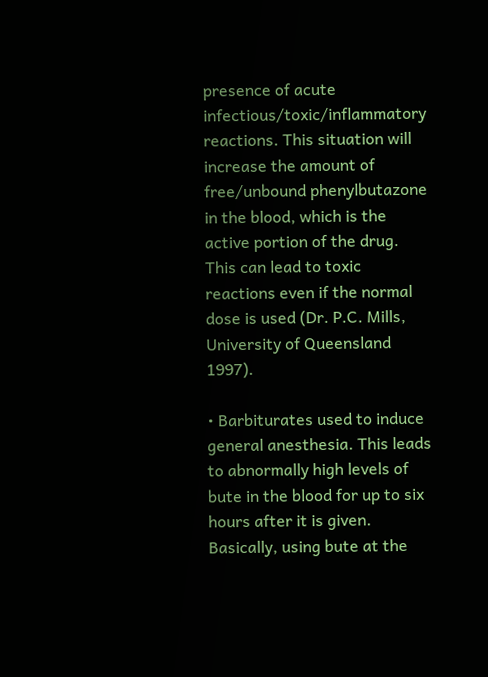presence of acute infectious/toxic/inflammatory reactions. This situation will increase the amount of free/unbound phenylbutazone in the blood, which is the active portion of the drug. This can lead to toxic reactions even if the normal dose is used (Dr. P.C. Mills, University of Queensland 1997).

• Barbiturates used to induce general anesthesia. This leads to abnormally high levels of bute in the blood for up to six hours after it is given. Basically, using bute at the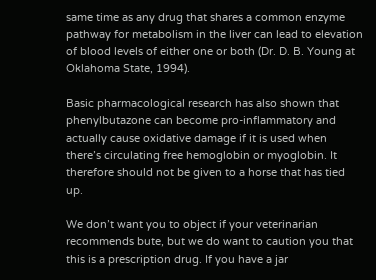same time as any drug that shares a common enzyme pathway for metabolism in the liver can lead to elevation of blood levels of either one or both (Dr. D. B. Young at Oklahoma State, 1994).

Basic pharmacological research has also shown that phenylbutazone can become pro-inflammatory and actually cause oxidative damage if it is used when there’s circulating free hemoglobin or myoglobin. It therefore should not be given to a horse that has tied up.

We don’t want you to object if your veterinarian recommends bute, but we do want to caution you that this is a prescription drug. If you have a jar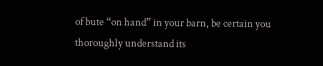of bute “on hand” in your barn, be certain you thoroughly understand its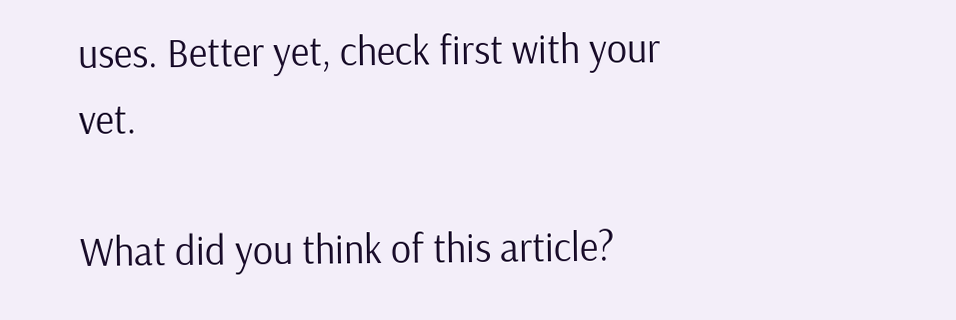uses. Better yet, check first with your vet.

What did you think of this article?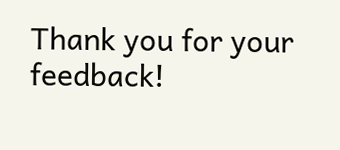Thank you for your feedback!